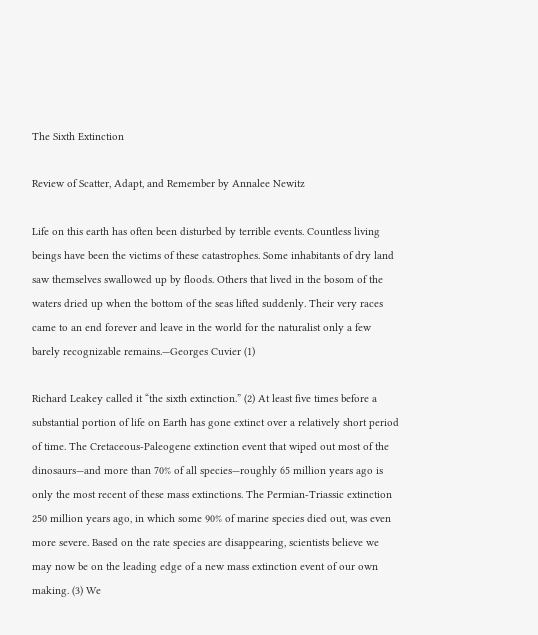The Sixth Extinction

Review of Scatter, Adapt, and Remember by Annalee Newitz

Life on this earth has often been disturbed by terrible events. Countless living beings have been the victims of these catastrophes. Some inhabitants of dry land saw themselves swallowed up by floods. Others that lived in the bosom of the waters dried up when the bottom of the seas lifted suddenly. Their very races came to an end forever and leave in the world for the naturalist only a few barely recognizable remains.—Georges Cuvier (1)

Richard Leakey called it “the sixth extinction.” (2) At least five times before a substantial portion of life on Earth has gone extinct over a relatively short period of time. The Cretaceous-Paleogene extinction event that wiped out most of the dinosaurs—and more than 70% of all species—roughly 65 million years ago is only the most recent of these mass extinctions. The Permian-Triassic extinction 250 million years ago, in which some 90% of marine species died out, was even more severe. Based on the rate species are disappearing, scientists believe we may now be on the leading edge of a new mass extinction event of our own making. (3) We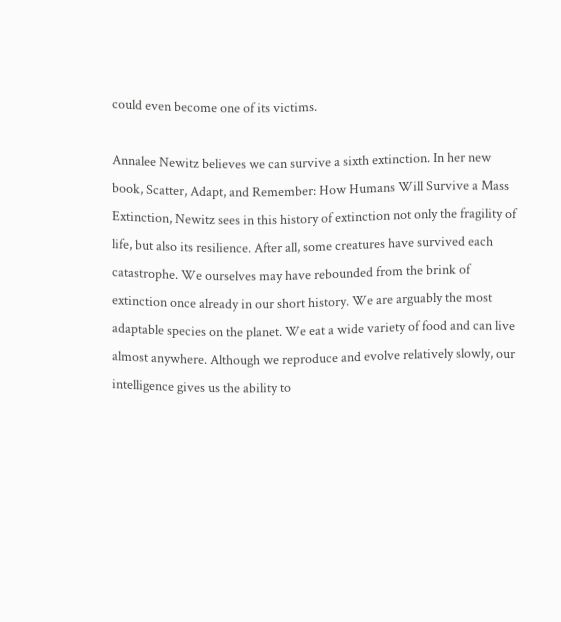could even become one of its victims.

Annalee Newitz believes we can survive a sixth extinction. In her new book, Scatter, Adapt, and Remember: How Humans Will Survive a Mass Extinction, Newitz sees in this history of extinction not only the fragility of life, but also its resilience. After all, some creatures have survived each catastrophe. We ourselves may have rebounded from the brink of extinction once already in our short history. We are arguably the most adaptable species on the planet. We eat a wide variety of food and can live almost anywhere. Although we reproduce and evolve relatively slowly, our intelligence gives us the ability to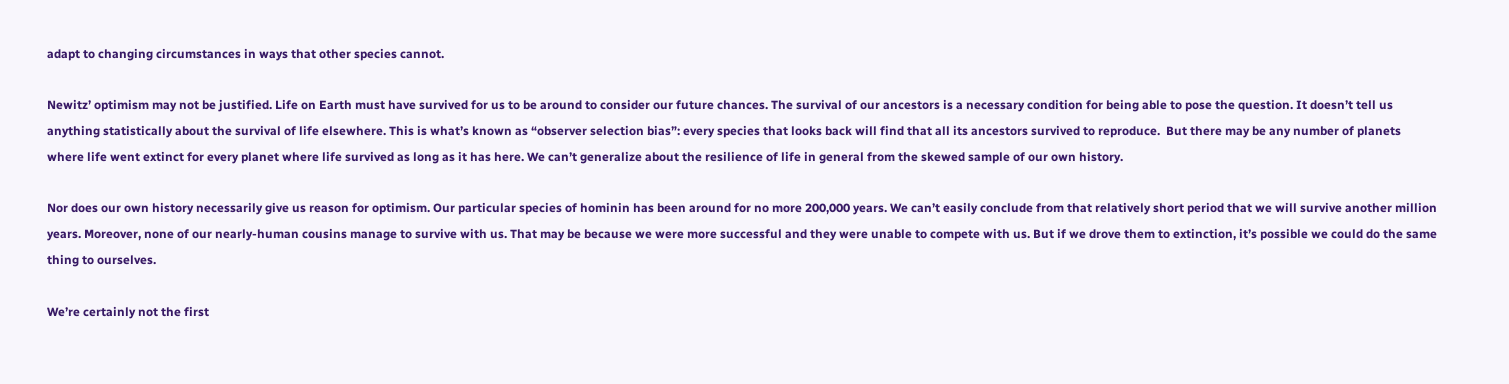adapt to changing circumstances in ways that other species cannot.

Newitz’ optimism may not be justified. Life on Earth must have survived for us to be around to consider our future chances. The survival of our ancestors is a necessary condition for being able to pose the question. It doesn’t tell us anything statistically about the survival of life elsewhere. This is what’s known as “observer selection bias”: every species that looks back will find that all its ancestors survived to reproduce.  But there may be any number of planets where life went extinct for every planet where life survived as long as it has here. We can’t generalize about the resilience of life in general from the skewed sample of our own history.

Nor does our own history necessarily give us reason for optimism. Our particular species of hominin has been around for no more 200,000 years. We can’t easily conclude from that relatively short period that we will survive another million years. Moreover, none of our nearly-human cousins manage to survive with us. That may be because we were more successful and they were unable to compete with us. But if we drove them to extinction, it’s possible we could do the same thing to ourselves.

We’re certainly not the first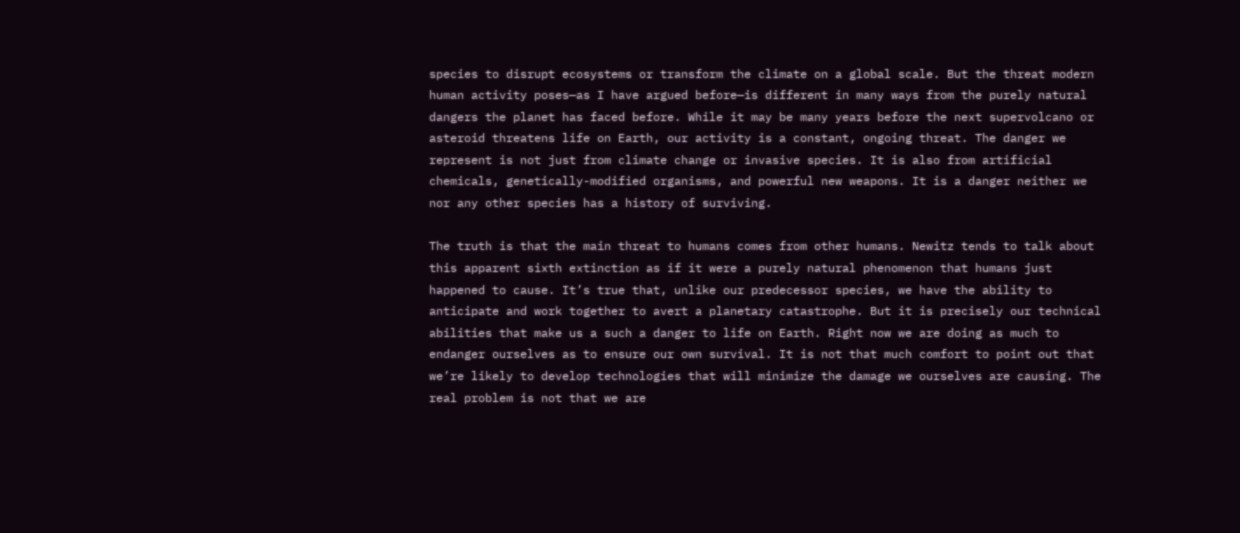species to disrupt ecosystems or transform the climate on a global scale. But the threat modern human activity poses—as I have argued before—is different in many ways from the purely natural dangers the planet has faced before. While it may be many years before the next supervolcano or asteroid threatens life on Earth, our activity is a constant, ongoing threat. The danger we represent is not just from climate change or invasive species. It is also from artificial chemicals, genetically-modified organisms, and powerful new weapons. It is a danger neither we nor any other species has a history of surviving.

The truth is that the main threat to humans comes from other humans. Newitz tends to talk about this apparent sixth extinction as if it were a purely natural phenomenon that humans just happened to cause. It’s true that, unlike our predecessor species, we have the ability to anticipate and work together to avert a planetary catastrophe. But it is precisely our technical abilities that make us a such a danger to life on Earth. Right now we are doing as much to endanger ourselves as to ensure our own survival. It is not that much comfort to point out that we’re likely to develop technologies that will minimize the damage we ourselves are causing. The real problem is not that we are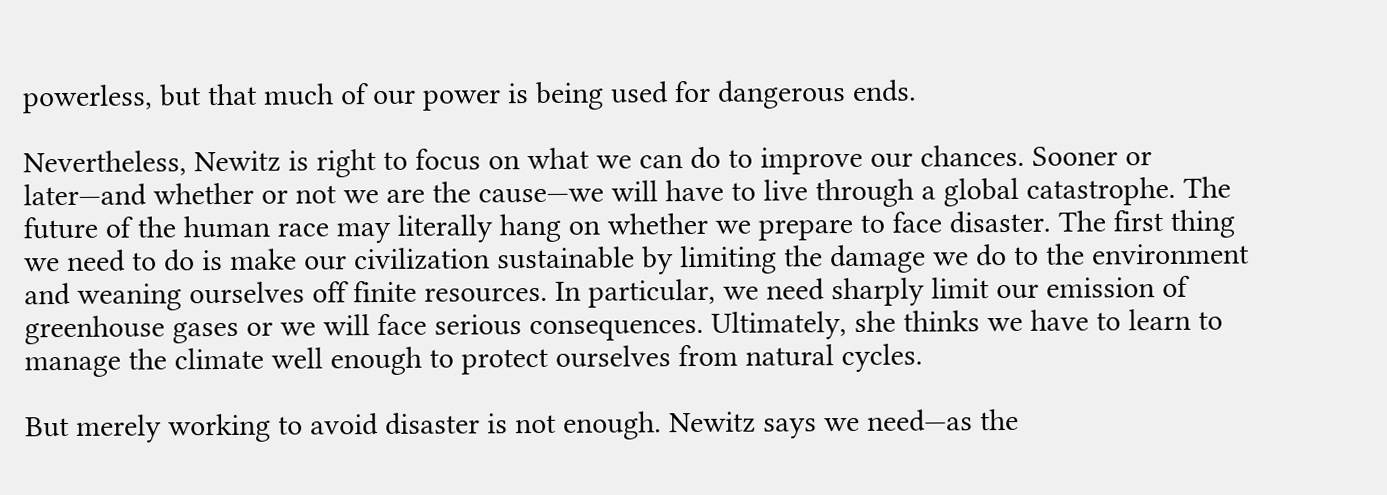powerless, but that much of our power is being used for dangerous ends.

Nevertheless, Newitz is right to focus on what we can do to improve our chances. Sooner or later—and whether or not we are the cause—we will have to live through a global catastrophe. The future of the human race may literally hang on whether we prepare to face disaster. The first thing we need to do is make our civilization sustainable by limiting the damage we do to the environment and weaning ourselves off finite resources. In particular, we need sharply limit our emission of greenhouse gases or we will face serious consequences. Ultimately, she thinks we have to learn to manage the climate well enough to protect ourselves from natural cycles.

But merely working to avoid disaster is not enough. Newitz says we need—as the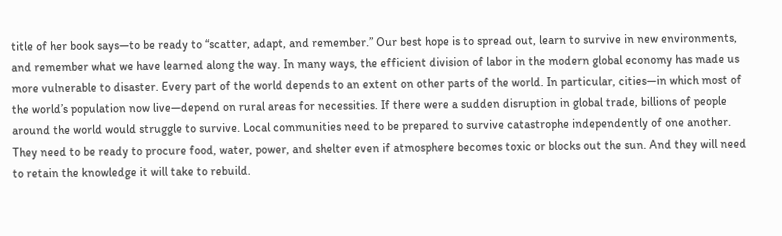title of her book says—to be ready to “scatter, adapt, and remember.” Our best hope is to spread out, learn to survive in new environments, and remember what we have learned along the way. In many ways, the efficient division of labor in the modern global economy has made us more vulnerable to disaster. Every part of the world depends to an extent on other parts of the world. In particular, cities—in which most of the world’s population now live—depend on rural areas for necessities. If there were a sudden disruption in global trade, billions of people around the world would struggle to survive. Local communities need to be prepared to survive catastrophe independently of one another. They need to be ready to procure food, water, power, and shelter even if atmosphere becomes toxic or blocks out the sun. And they will need to retain the knowledge it will take to rebuild.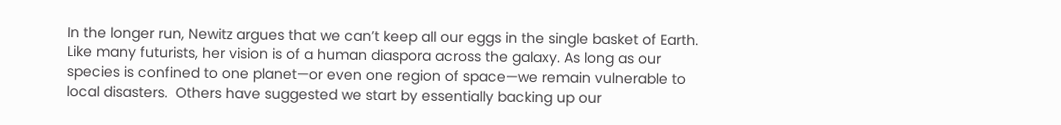In the longer run, Newitz argues that we can’t keep all our eggs in the single basket of Earth. Like many futurists, her vision is of a human diaspora across the galaxy. As long as our species is confined to one planet—or even one region of space—we remain vulnerable to local disasters.  Others have suggested we start by essentially backing up our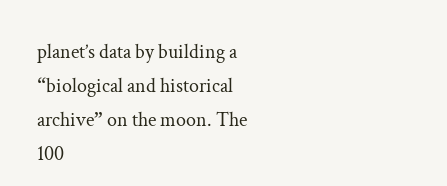planet’s data by building a “biological and historical archive” on the moon. The 100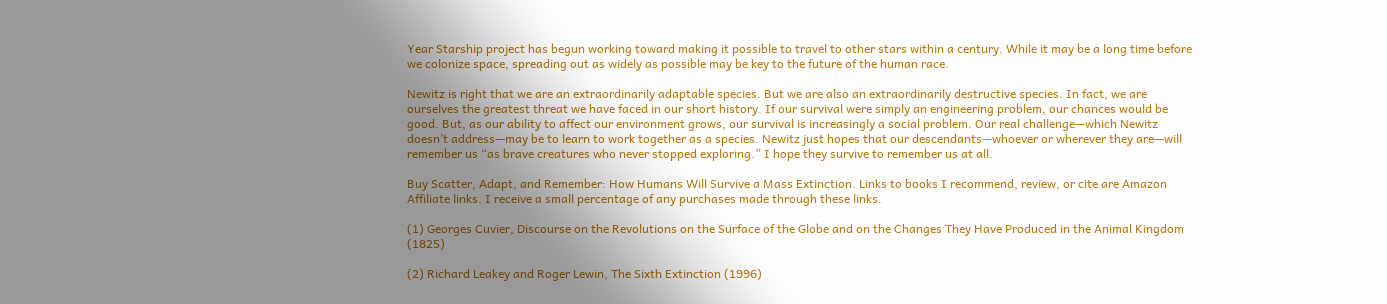Year Starship project has begun working toward making it possible to travel to other stars within a century. While it may be a long time before we colonize space, spreading out as widely as possible may be key to the future of the human race.

Newitz is right that we are an extraordinarily adaptable species. But we are also an extraordinarily destructive species. In fact, we are ourselves the greatest threat we have faced in our short history. If our survival were simply an engineering problem, our chances would be good. But, as our ability to affect our environment grows, our survival is increasingly a social problem. Our real challenge—which Newitz doesn’t address—may be to learn to work together as a species. Newitz just hopes that our descendants—whoever or wherever they are—will remember us “as brave creatures who never stopped exploring.” I hope they survive to remember us at all.

Buy Scatter, Adapt, and Remember: How Humans Will Survive a Mass Extinction. Links to books I recommend, review, or cite are Amazon Affiliate links. I receive a small percentage of any purchases made through these links.

(1) Georges Cuvier, Discourse on the Revolutions on the Surface of the Globe and on the Changes They Have Produced in the Animal Kingdom (1825)

(2) Richard Leakey and Roger Lewin, The Sixth Extinction (1996)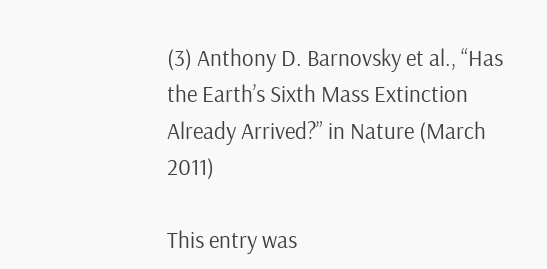(3) Anthony D. Barnovsky et al., “Has the Earth’s Sixth Mass Extinction Already Arrived?” in Nature (March 2011)

This entry was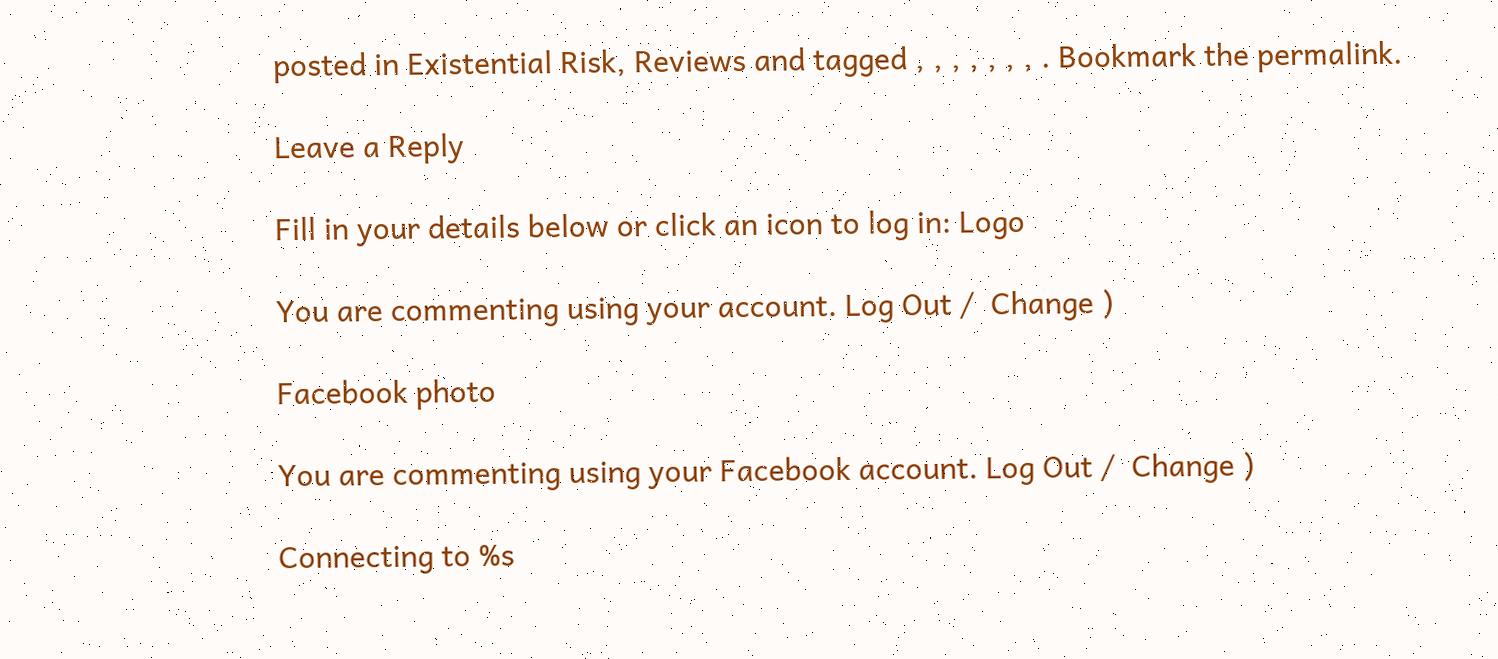posted in Existential Risk, Reviews and tagged , , , , , , , . Bookmark the permalink.

Leave a Reply

Fill in your details below or click an icon to log in: Logo

You are commenting using your account. Log Out /  Change )

Facebook photo

You are commenting using your Facebook account. Log Out /  Change )

Connecting to %s